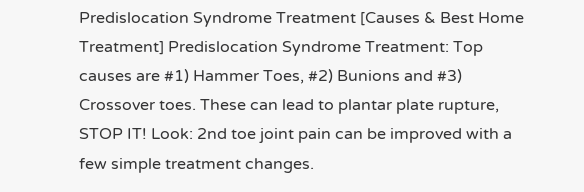Predislocation Syndrome Treatment [Causes & Best Home Treatment] Predislocation Syndrome Treatment: Top causes are #1) Hammer Toes, #2) Bunions and #3) Crossover toes. These can lead to plantar plate rupture, STOP IT! Look: 2nd toe joint pain can be improved with a few simple treatment changes.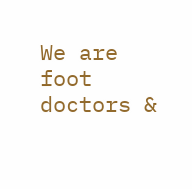We are foot doctors &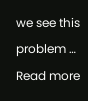we see this problem … Read more